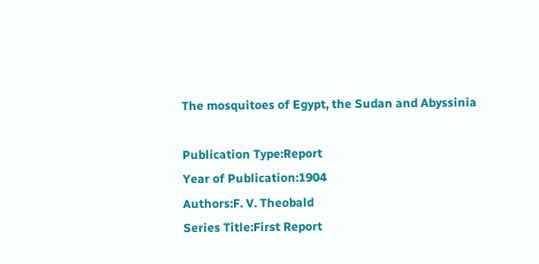The mosquitoes of Egypt, the Sudan and Abyssinia

Publication Type:Report
Year of Publication:1904
Authors:F. V. Theobald
Series Title:First Report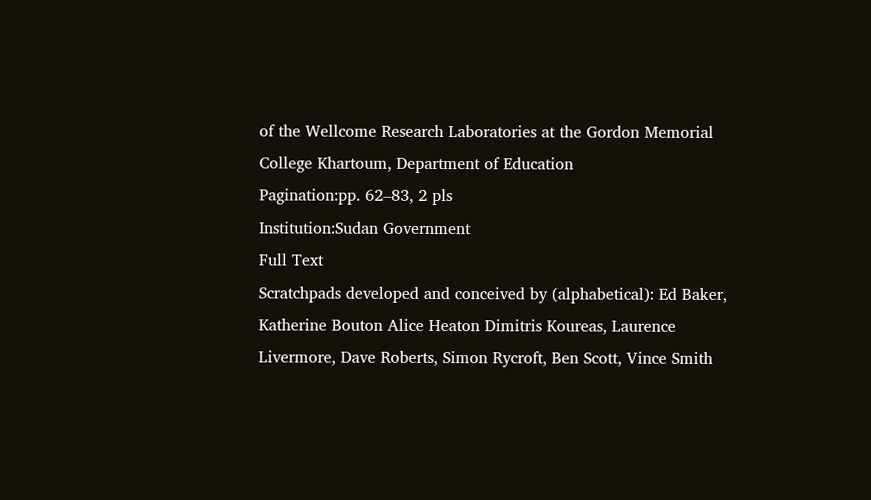of the Wellcome Research Laboratories at the Gordon Memorial College Khartoum, Department of Education
Pagination:pp. 62–83, 2 pls
Institution:Sudan Government
Full Text
Scratchpads developed and conceived by (alphabetical): Ed Baker, Katherine Bouton Alice Heaton Dimitris Koureas, Laurence Livermore, Dave Roberts, Simon Rycroft, Ben Scott, Vince Smith